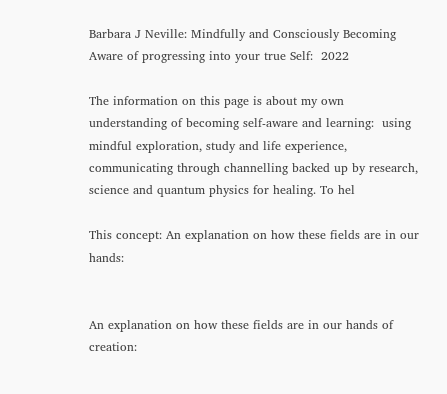Barbara J Neville: Mindfully and Consciously Becoming Aware of progressing into your true Self:  2022

The information on this page is about my own understanding of becoming self-aware and learning:  using mindful exploration, study and life experience, communicating through channelling backed up by research, science and quantum physics for healing. To hel

This concept: An explanation on how these fields are in our hands:


An explanation on how these fields are in our hands of creation: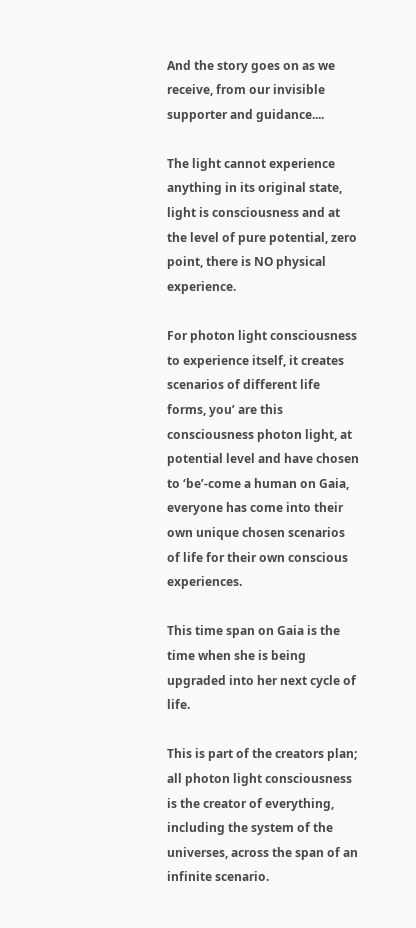And the story goes on as we receive, from our invisible supporter and guidance....

The light cannot experience anything in its original state, light is consciousness and at the level of pure potential, zero point, there is NO physical experience.

For photon light consciousness to experience itself, it creates scenarios of different life forms, you’ are this consciousness photon light, at potential level and have chosen to ‘be’-come a human on Gaia, everyone has come into their own unique chosen scenarios of life for their own conscious experiences.

This time span on Gaia is the time when she is being upgraded into her next cycle of life.

This is part of the creators plan; all photon light consciousness is the creator of everything, including the system of the universes, across the span of an infinite scenario.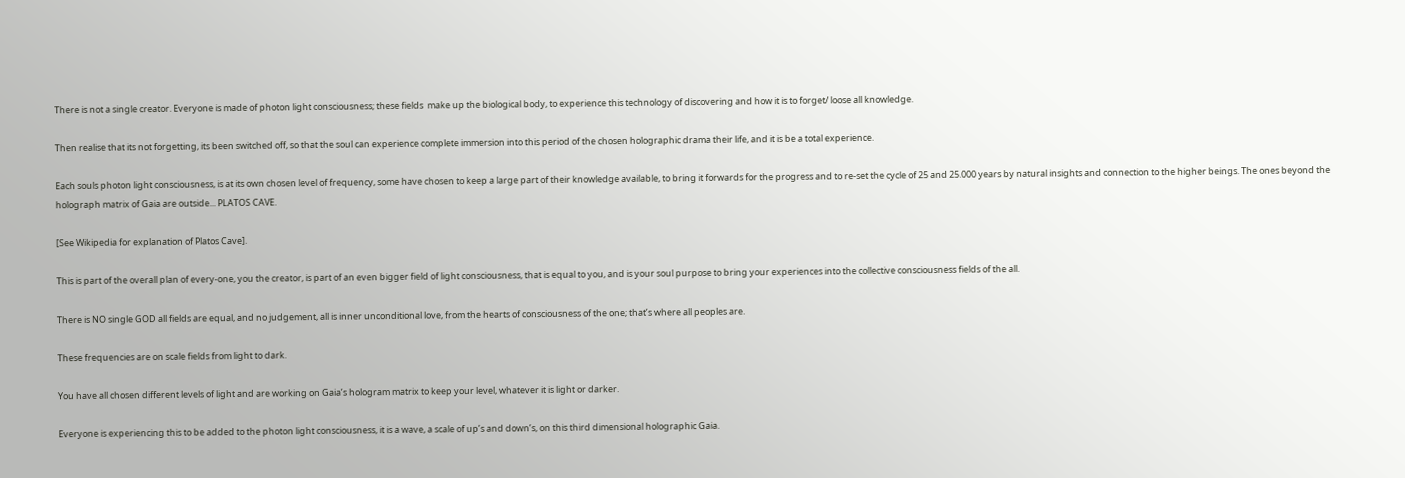There is not a single creator. Everyone is made of photon light consciousness; these fields  make up the biological body, to experience this technology of discovering and how it is to forget/ loose all knowledge.

Then realise that its not forgetting, its been switched off, so that the soul can experience complete immersion into this period of the chosen holographic drama their life, and it is be a total experience.

Each souls photon light consciousness, is at its own chosen level of frequency, some have chosen to keep a large part of their knowledge available, to bring it forwards for the progress and to re-set the cycle of 25 and 25.000 years by natural insights and connection to the higher beings. The ones beyond the holograph matrix of Gaia are outside... PLATOS CAVE.

[See Wikipedia for explanation of Platos Cave].

This is part of the overall plan of every-one, you the creator, is part of an even bigger field of light consciousness, that is equal to you, and is your soul purpose to bring your experiences into the collective consciousness fields of the all.

There is NO single GOD all fields are equal, and no judgement, all is inner unconditional love, from the hearts of consciousness of the one; that’s where all peoples are.

These frequencies are on scale fields from light to dark.

You have all chosen different levels of light and are working on Gaia’s hologram matrix to keep your level, whatever it is light or darker.

Everyone is experiencing this to be added to the photon light consciousness, it is a wave, a scale of up’s and down’s, on this third dimensional holographic Gaia.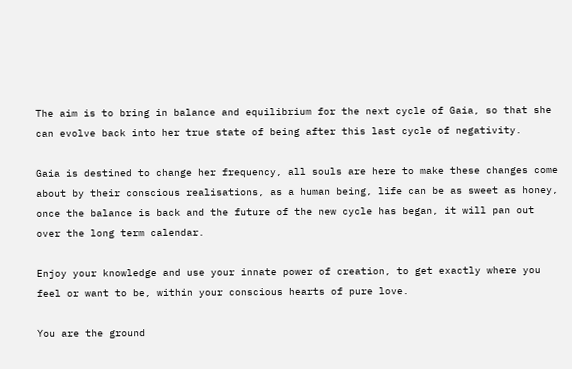The aim is to bring in balance and equilibrium for the next cycle of Gaia, so that she can evolve back into her true state of being after this last cycle of negativity.

Gaia is destined to change her frequency, all souls are here to make these changes come about by their conscious realisations, as a human being, life can be as sweet as honey, once the balance is back and the future of the new cycle has began, it will pan out over the long term calendar.

Enjoy your knowledge and use your innate power of creation, to get exactly where you feel or want to be, within your conscious hearts of pure love.

You are the ground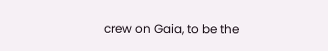crew on Gaia, to be the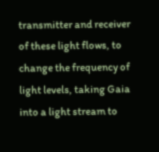transmitter and receiver of these light flows, to change the frequency of light levels, taking Gaia into a light stream to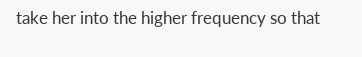take her into the higher frequency so that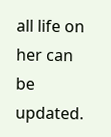all life on her can be updated.